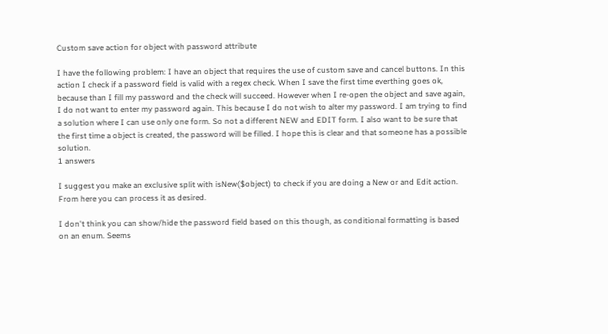Custom save action for object with password attribute

I have the following problem: I have an object that requires the use of custom save and cancel buttons. In this action I check if a password field is valid with a regex check. When I save the first time everthing goes ok, because than I fill my password and the check will succeed. However when I re-open the object and save again, I do not want to enter my password again. This because I do not wish to alter my password. I am trying to find a solution where I can use only one form. So not a different NEW and EDIT form. I also want to be sure that the first time a object is created, the password will be filled. I hope this is clear and that someone has a possible solution.
1 answers

I suggest you make an exclusive split with isNew($object) to check if you are doing a New or and Edit action. From here you can process it as desired.

I don't think you can show/hide the password field based on this though, as conditional formatting is based on an enum. Seems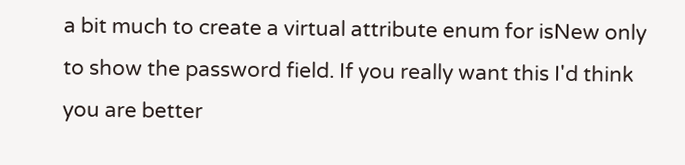a bit much to create a virtual attribute enum for isNew only to show the password field. If you really want this I'd think you are better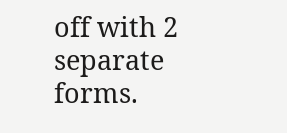off with 2 separate forms.